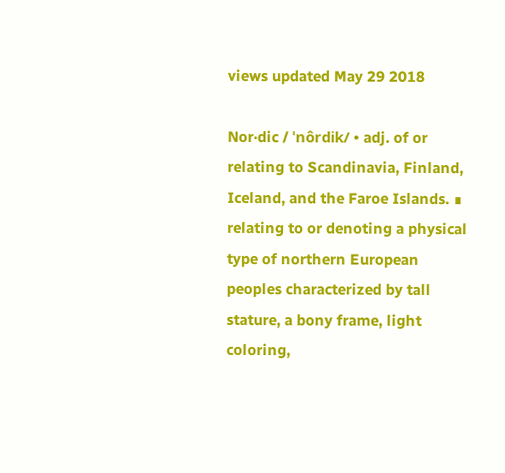views updated May 29 2018

Nor·dic / ˈnôrdik/ • adj. of or relating to Scandinavia, Finland, Iceland, and the Faroe Islands. ∎  relating to or denoting a physical type of northern European peoples characterized by tall stature, a bony frame, light coloring,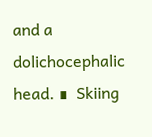and a dolichocephalic head. ∎  Skiing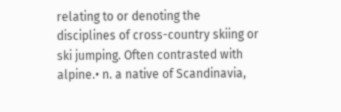relating to or denoting the disciplines of cross-country skiing or ski jumping. Often contrasted with alpine.• n. a native of Scandinavia,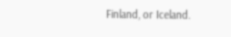Finland, or Iceland.